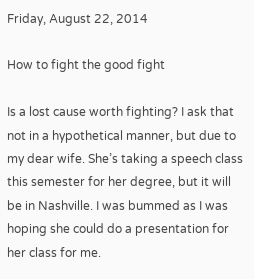Friday, August 22, 2014

How to fight the good fight

Is a lost cause worth fighting? I ask that not in a hypothetical manner, but due to my dear wife. She’s taking a speech class this semester for her degree, but it will be in Nashville. I was bummed as I was hoping she could do a presentation for her class for me.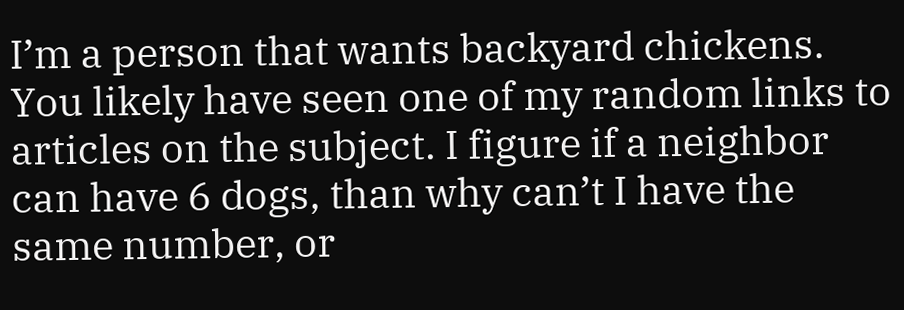I’m a person that wants backyard chickens. You likely have seen one of my random links to articles on the subject. I figure if a neighbor can have 6 dogs, than why can’t I have the same number, or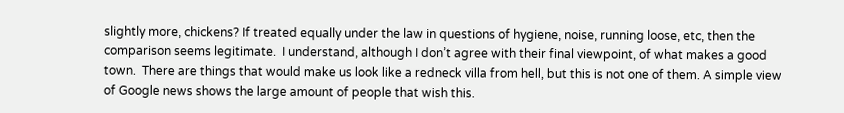slightly more, chickens? If treated equally under the law in questions of hygiene, noise, running loose, etc, then the comparison seems legitimate.  I understand, although I don’t agree with their final viewpoint, of what makes a good town.  There are things that would make us look like a redneck villa from hell, but this is not one of them. A simple view of Google news shows the large amount of people that wish this.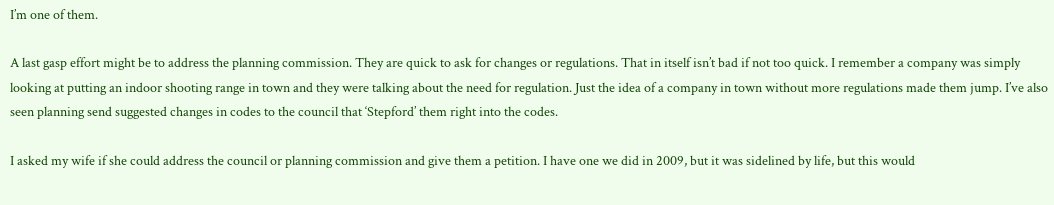I’m one of them.

A last gasp effort might be to address the planning commission. They are quick to ask for changes or regulations. That in itself isn’t bad if not too quick. I remember a company was simply looking at putting an indoor shooting range in town and they were talking about the need for regulation. Just the idea of a company in town without more regulations made them jump. I’ve also seen planning send suggested changes in codes to the council that ‘Stepford’ them right into the codes.

I asked my wife if she could address the council or planning commission and give them a petition. I have one we did in 2009, but it was sidelined by life, but this would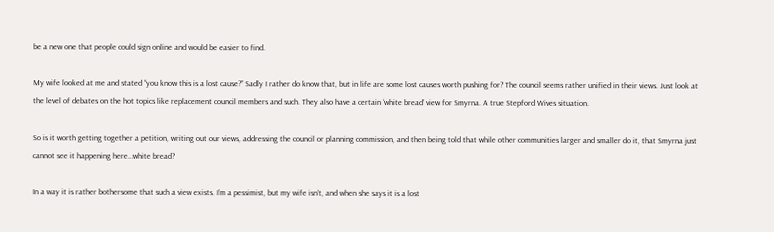be a new one that people could sign online and would be easier to find.

My wife looked at me and stated “you know this is a lost cause?” Sadly I rather do know that, but in life are some lost causes worth pushing for? The council seems rather unified in their views. Just look at the level of debates on the hot topics like replacement council members and such. They also have a certain ‘white bread’ view for Smyrna. A true Stepford Wives situation.

So is it worth getting together a petition, writing out our views, addressing the council or planning commission, and then being told that while other communities larger and smaller do it, that Smyrna just cannot see it happening here…white bread?

In a way it is rather bothersome that such a view exists. I’m a pessimist, but my wife isn’t, and when she says it is a lost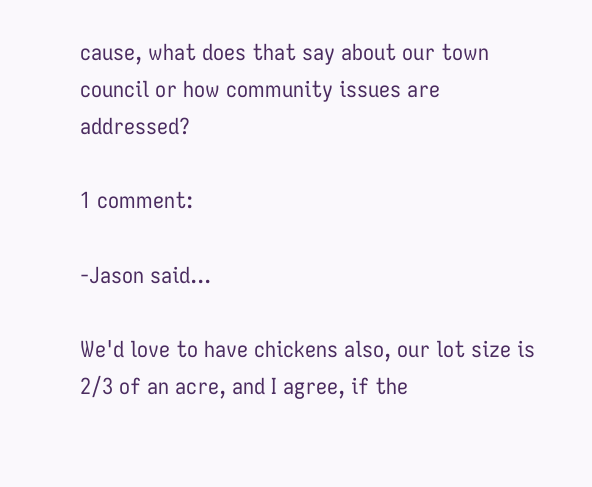cause, what does that say about our town council or how community issues are addressed?

1 comment:

-Jason said...

We'd love to have chickens also, our lot size is 2/3 of an acre, and I agree, if the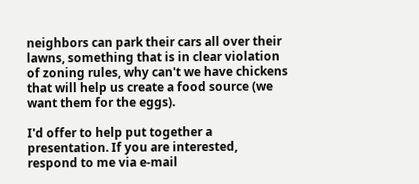neighbors can park their cars all over their lawns, something that is in clear violation of zoning rules, why can't we have chickens that will help us create a food source (we want them for the eggs).

I'd offer to help put together a presentation. If you are interested, respond to me via e-mail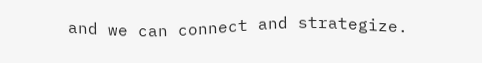and we can connect and strategize.